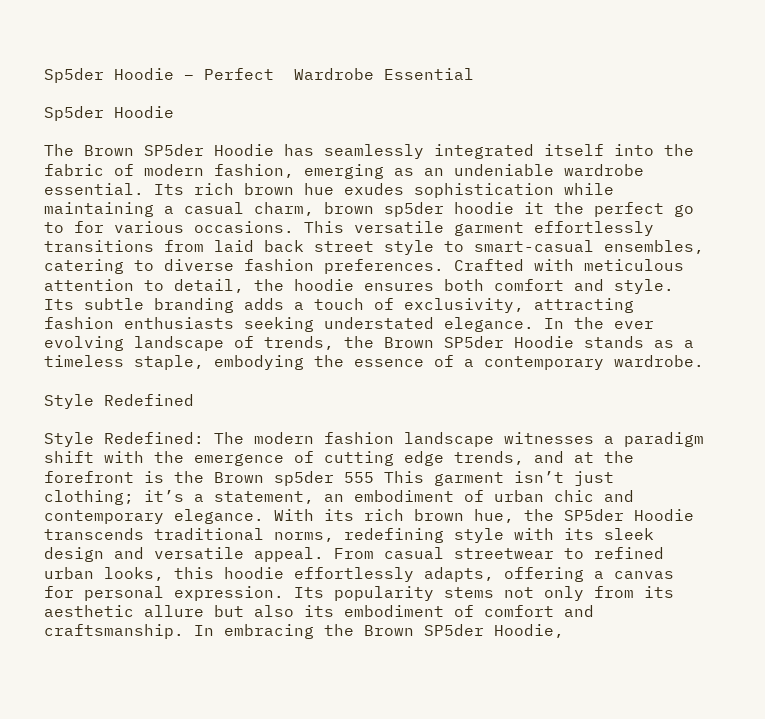Sp5der Hoodie – Perfect  Wardrobe Essential

Sp5der Hoodie

The Brown SP5der Hoodie has seamlessly integrated itself into the fabric of modern fashion, emerging as an undeniable wardrobe essential. Its rich brown hue exudes sophistication while maintaining a casual charm, brown sp5der hoodie it the perfect go to for various occasions. This versatile garment effortlessly transitions from laid back street style to smart-casual ensembles, catering to diverse fashion preferences. Crafted with meticulous attention to detail, the hoodie ensures both comfort and style. Its subtle branding adds a touch of exclusivity, attracting fashion enthusiasts seeking understated elegance. In the ever evolving landscape of trends, the Brown SP5der Hoodie stands as a timeless staple, embodying the essence of a contemporary wardrobe.

Style Redefined

Style Redefined: The modern fashion landscape witnesses a paradigm shift with the emergence of cutting edge trends, and at the forefront is the Brown sp5der 555 This garment isn’t just clothing; it’s a statement, an embodiment of urban chic and contemporary elegance. With its rich brown hue, the SP5der Hoodie transcends traditional norms, redefining style with its sleek design and versatile appeal. From casual streetwear to refined urban looks, this hoodie effortlessly adapts, offering a canvas for personal expression. Its popularity stems not only from its aesthetic allure but also its embodiment of comfort and craftsmanship. In embracing the Brown SP5der Hoodie,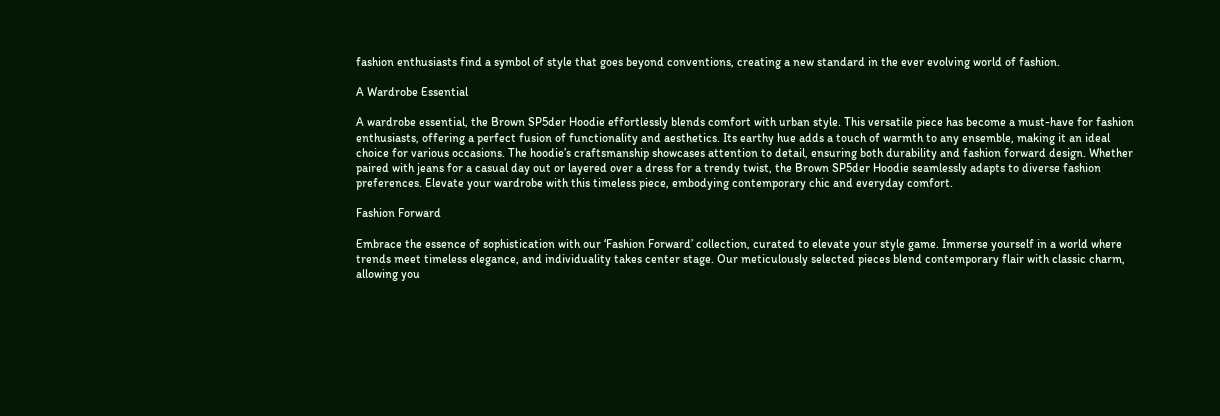fashion enthusiasts find a symbol of style that goes beyond conventions, creating a new standard in the ever evolving world of fashion.

A Wardrobe Essential

A wardrobe essential, the Brown SP5der Hoodie effortlessly blends comfort with urban style. This versatile piece has become a must-have for fashion enthusiasts, offering a perfect fusion of functionality and aesthetics. Its earthy hue adds a touch of warmth to any ensemble, making it an ideal choice for various occasions. The hoodie’s craftsmanship showcases attention to detail, ensuring both durability and fashion forward design. Whether paired with jeans for a casual day out or layered over a dress for a trendy twist, the Brown SP5der Hoodie seamlessly adapts to diverse fashion preferences. Elevate your wardrobe with this timeless piece, embodying contemporary chic and everyday comfort.

Fashion Forward

Embrace the essence of sophistication with our ‘Fashion Forward’ collection, curated to elevate your style game. Immerse yourself in a world where trends meet timeless elegance, and individuality takes center stage. Our meticulously selected pieces blend contemporary flair with classic charm, allowing you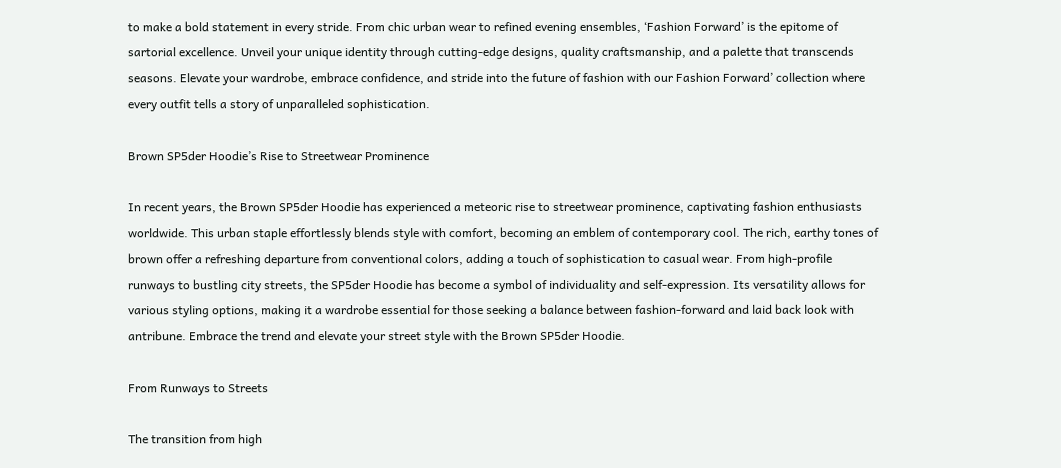to make a bold statement in every stride. From chic urban wear to refined evening ensembles, ‘Fashion Forward’ is the epitome of sartorial excellence. Unveil your unique identity through cutting-edge designs, quality craftsmanship, and a palette that transcends seasons. Elevate your wardrobe, embrace confidence, and stride into the future of fashion with our Fashion Forward’ collection where every outfit tells a story of unparalleled sophistication.

Brown SP5der Hoodie’s Rise to Streetwear Prominence

In recent years, the Brown SP5der Hoodie has experienced a meteoric rise to streetwear prominence, captivating fashion enthusiasts worldwide. This urban staple effortlessly blends style with comfort, becoming an emblem of contemporary cool. The rich, earthy tones of brown offer a refreshing departure from conventional colors, adding a touch of sophistication to casual wear. From high-profile runways to bustling city streets, the SP5der Hoodie has become a symbol of individuality and self-expression. Its versatility allows for various styling options, making it a wardrobe essential for those seeking a balance between fashion-forward and laid back look with antribune. Embrace the trend and elevate your street style with the Brown SP5der Hoodie.

From Runways to Streets

The transition from high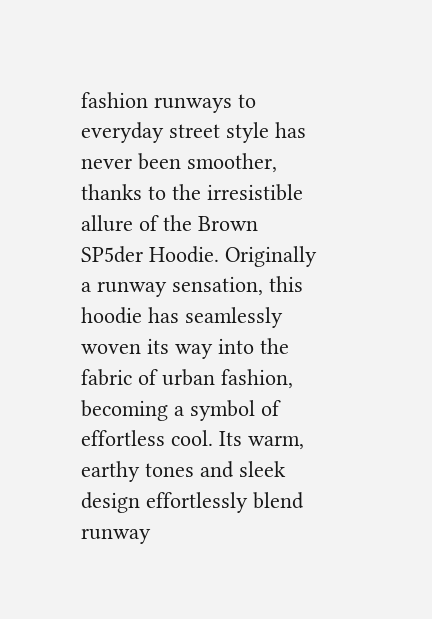fashion runways to everyday street style has never been smoother, thanks to the irresistible allure of the Brown SP5der Hoodie. Originally a runway sensation, this hoodie has seamlessly woven its way into the fabric of urban fashion, becoming a symbol of effortless cool. Its warm, earthy tones and sleek design effortlessly blend runway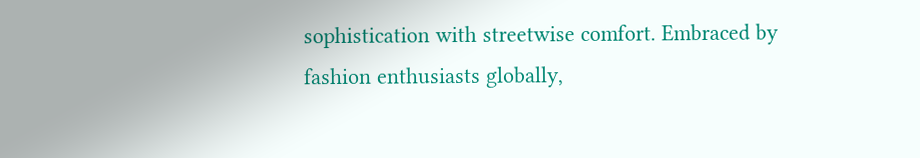sophistication with streetwise comfort. Embraced by fashion enthusiasts globally,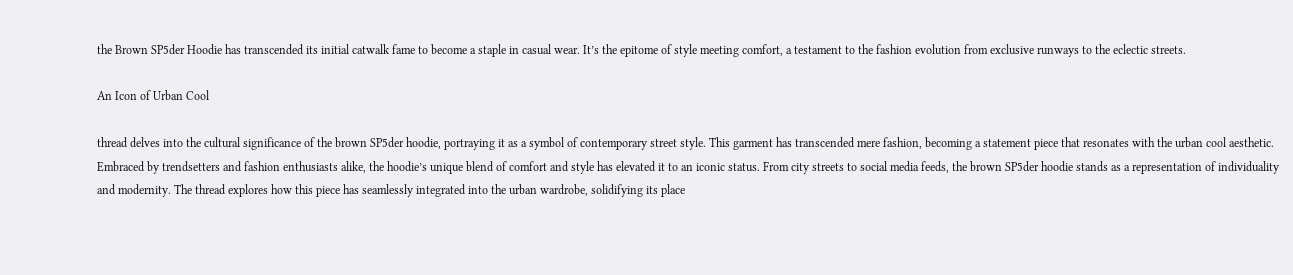the Brown SP5der Hoodie has transcended its initial catwalk fame to become a staple in casual wear. It’s the epitome of style meeting comfort, a testament to the fashion evolution from exclusive runways to the eclectic streets.

An Icon of Urban Cool

thread delves into the cultural significance of the brown SP5der hoodie, portraying it as a symbol of contemporary street style. This garment has transcended mere fashion, becoming a statement piece that resonates with the urban cool aesthetic. Embraced by trendsetters and fashion enthusiasts alike, the hoodie’s unique blend of comfort and style has elevated it to an iconic status. From city streets to social media feeds, the brown SP5der hoodie stands as a representation of individuality and modernity. The thread explores how this piece has seamlessly integrated into the urban wardrobe, solidifying its place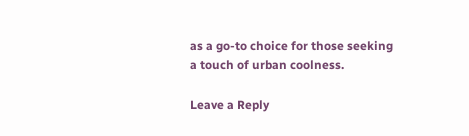as a go-to choice for those seeking a touch of urban coolness.

Leave a Reply